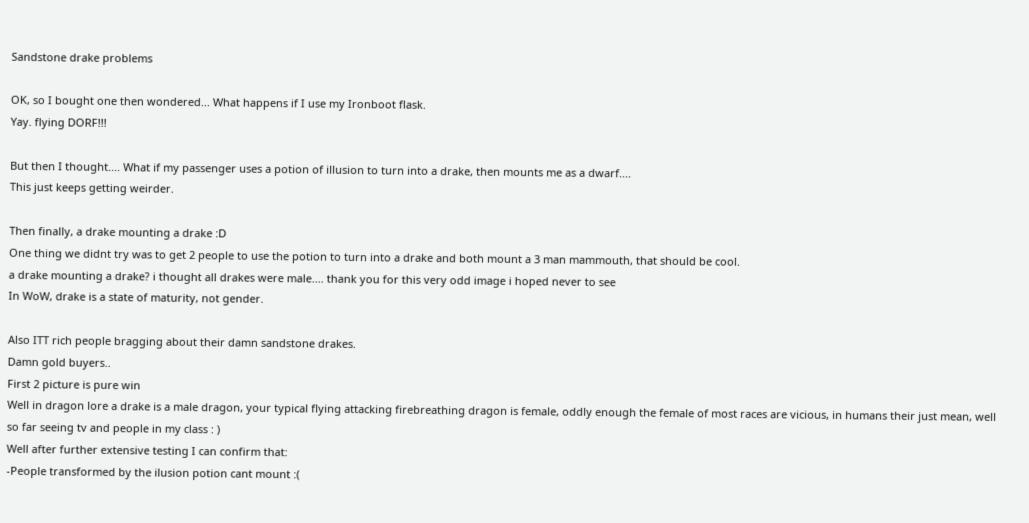Sandstone drake problems

OK, so I bought one then wondered... What happens if I use my Ironboot flask.
Yay. flying DORF!!!

But then I thought.... What if my passenger uses a potion of illusion to turn into a drake, then mounts me as a dwarf....
This just keeps getting weirder.

Then finally, a drake mounting a drake :D
One thing we didnt try was to get 2 people to use the potion to turn into a drake and both mount a 3 man mammouth, that should be cool.
a drake mounting a drake? i thought all drakes were male.... thank you for this very odd image i hoped never to see
In WoW, drake is a state of maturity, not gender.

Also ITT rich people bragging about their damn sandstone drakes.
Damn gold buyers..
First 2 picture is pure win
Well in dragon lore a drake is a male dragon, your typical flying attacking firebreathing dragon is female, oddly enough the female of most races are vicious, in humans their just mean, well so far seeing tv and people in my class : )
Well after further extensive testing I can confirm that:
-People transformed by the ilusion potion cant mount :(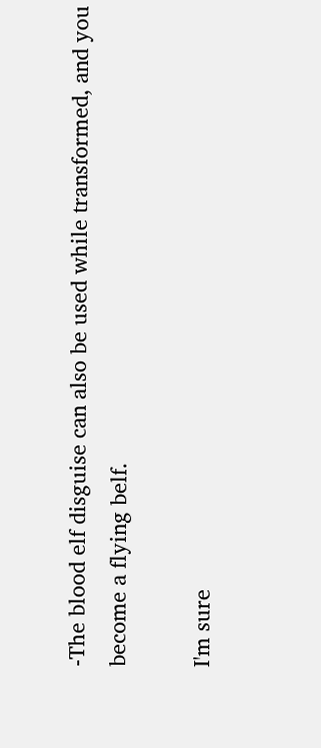-The blood elf disguise can also be used while transformed, and you become a flying belf.

I'm sure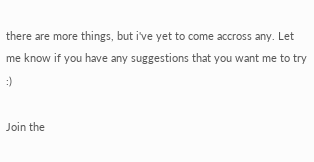there are more things, but i've yet to come accross any. Let me know if you have any suggestions that you want me to try :)

Join the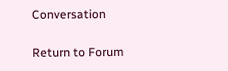Conversation

Return to Forum